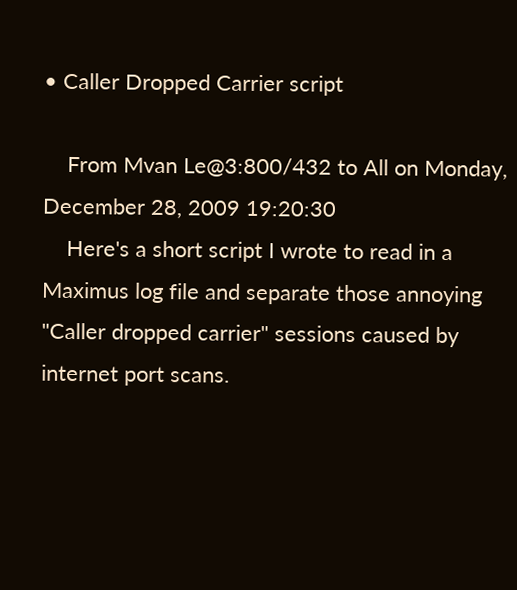• Caller Dropped Carrier script

    From Mvan Le@3:800/432 to All on Monday, December 28, 2009 19:20:30
    Here's a short script I wrote to read in a Maximus log file and separate those annoying "Caller dropped carrier" sessions caused by internet port scans.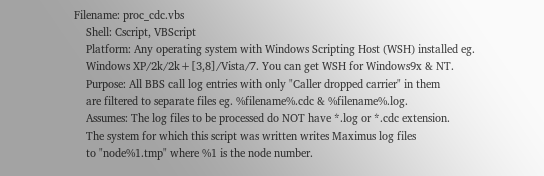Filename: proc_cdc.vbs
    Shell: Cscript, VBScript
    Platform: Any operating system with Windows Scripting Host (WSH) installed eg.
    Windows XP/2k/2k+[3,8]/Vista/7. You can get WSH for Windows9x & NT.
    Purpose: All BBS call log entries with only "Caller dropped carrier" in them
    are filtered to separate files eg. %filename%.cdc & %filename%.log.
    Assumes: The log files to be processed do NOT have *.log or *.cdc extension.
    The system for which this script was written writes Maximus log files
    to "node%1.tmp" where %1 is the node number.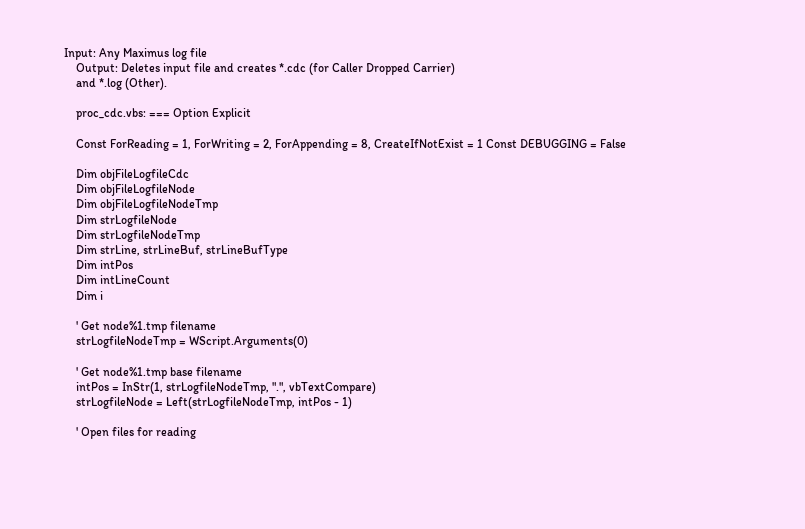Input: Any Maximus log file
    Output: Deletes input file and creates *.cdc (for Caller Dropped Carrier)
    and *.log (Other).

    proc_cdc.vbs: === Option Explicit

    Const ForReading = 1, ForWriting = 2, ForAppending = 8, CreateIfNotExist = 1 Const DEBUGGING = False

    Dim objFileLogfileCdc
    Dim objFileLogfileNode
    Dim objFileLogfileNodeTmp
    Dim strLogfileNode
    Dim strLogfileNodeTmp
    Dim strLine, strLineBuf, strLineBufType
    Dim intPos
    Dim intLineCount
    Dim i

    ' Get node%1.tmp filename
    strLogfileNodeTmp = WScript.Arguments(0)

    ' Get node%1.tmp base filename
    intPos = InStr(1, strLogfileNodeTmp, ".", vbTextCompare)
    strLogfileNode = Left(strLogfileNodeTmp, intPos - 1)

    ' Open files for reading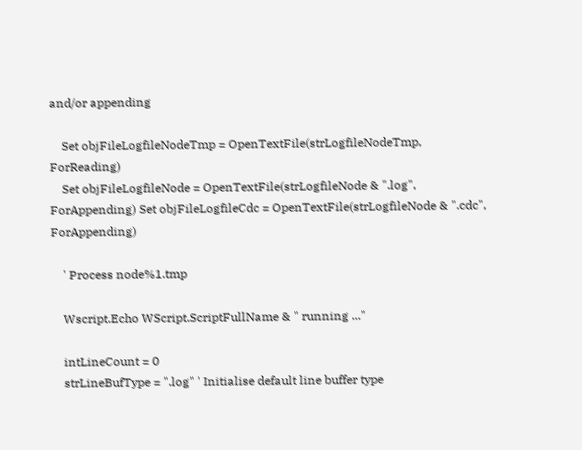and/or appending

    Set objFileLogfileNodeTmp = OpenTextFile(strLogfileNodeTmp, ForReading)
    Set objFileLogfileNode = OpenTextFile(strLogfileNode & ".log", ForAppending) Set objFileLogfileCdc = OpenTextFile(strLogfileNode & ".cdc", ForAppending)

    ' Process node%1.tmp

    Wscript.Echo WScript.ScriptFullName & " running ..."

    intLineCount = 0
    strLineBufType = ".log" ' Initialise default line buffer type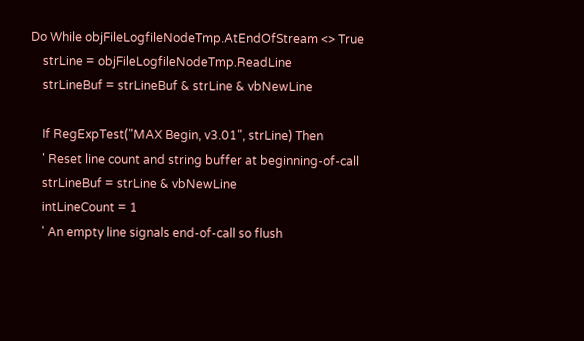Do While objFileLogfileNodeTmp.AtEndOfStream <> True
    strLine = objFileLogfileNodeTmp.ReadLine
    strLineBuf = strLineBuf & strLine & vbNewLine

    If RegExpTest("MAX Begin, v3.01", strLine) Then
    ' Reset line count and string buffer at beginning-of-call
    strLineBuf = strLine & vbNewLine
    intLineCount = 1
    ' An empty line signals end-of-call so flush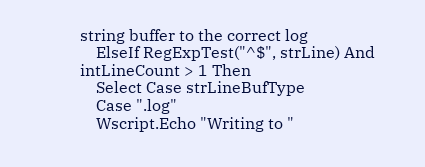string buffer to the correct log
    ElseIf RegExpTest("^$", strLine) And intLineCount > 1 Then
    Select Case strLineBufType
    Case ".log"
    Wscript.Echo "Writing to "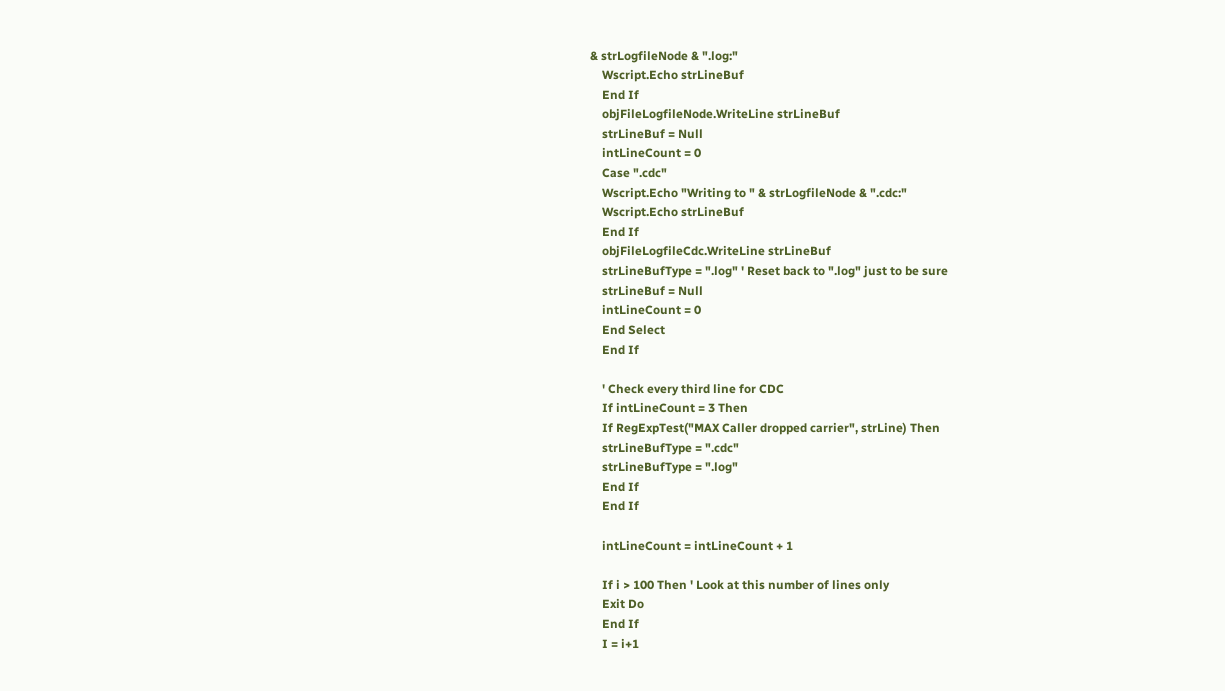& strLogfileNode & ".log:"
    Wscript.Echo strLineBuf
    End If
    objFileLogfileNode.WriteLine strLineBuf
    strLineBuf = Null
    intLineCount = 0
    Case ".cdc"
    Wscript.Echo "Writing to " & strLogfileNode & ".cdc:"
    Wscript.Echo strLineBuf
    End If
    objFileLogfileCdc.WriteLine strLineBuf
    strLineBufType = ".log" ' Reset back to ".log" just to be sure
    strLineBuf = Null
    intLineCount = 0
    End Select
    End If

    ' Check every third line for CDC
    If intLineCount = 3 Then
    If RegExpTest("MAX Caller dropped carrier", strLine) Then
    strLineBufType = ".cdc"
    strLineBufType = ".log"
    End If
    End If

    intLineCount = intLineCount + 1

    If i > 100 Then ' Look at this number of lines only
    Exit Do
    End If
    I = i+1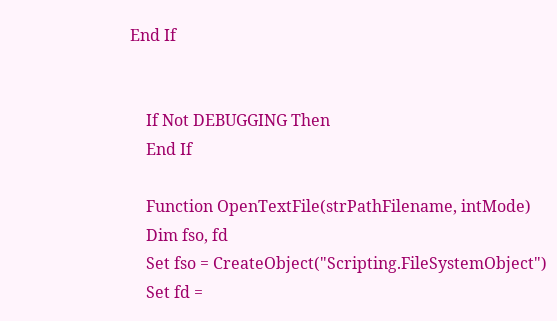End If


    If Not DEBUGGING Then
    End If

    Function OpenTextFile(strPathFilename, intMode)
    Dim fso, fd
    Set fso = CreateObject("Scripting.FileSystemObject")
    Set fd =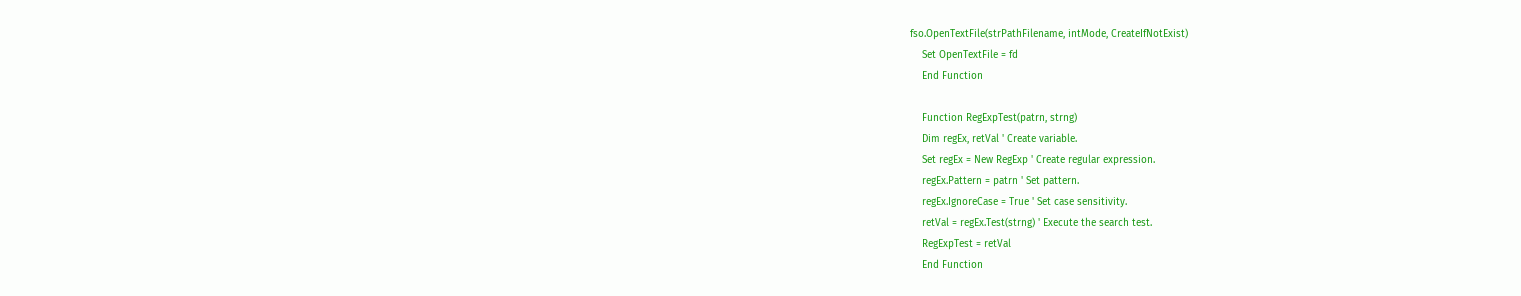fso.OpenTextFile(strPathFilename, intMode, CreateIfNotExist)
    Set OpenTextFile = fd
    End Function

    Function RegExpTest(patrn, strng)
    Dim regEx, retVal ' Create variable.
    Set regEx = New RegExp ' Create regular expression.
    regEx.Pattern = patrn ' Set pattern.
    regEx.IgnoreCase = True ' Set case sensitivity.
    retVal = regEx.Test(strng) ' Execute the search test.
    RegExpTest = retVal
    End Function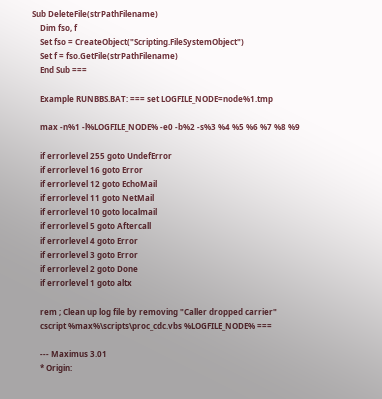Sub DeleteFile(strPathFilename)
    Dim fso, f
    Set fso = CreateObject("Scripting.FileSystemObject")
    Set f = fso.GetFile(strPathFilename)
    End Sub ===

    Example RUNBBS.BAT: === set LOGFILE_NODE=node%1.tmp

    max -n%1 -l%LOGFILE_NODE% -e0 -b%2 -s%3 %4 %5 %6 %7 %8 %9

    if errorlevel 255 goto UndefError
    if errorlevel 16 goto Error
    if errorlevel 12 goto EchoMail
    if errorlevel 11 goto NetMail
    if errorlevel 10 goto localmail
    if errorlevel 5 goto Aftercall
    if errorlevel 4 goto Error
    if errorlevel 3 goto Error
    if errorlevel 2 goto Done
    if errorlevel 1 goto altx

    rem ; Clean up log file by removing "Caller dropped carrier"
    cscript %max%\scripts\proc_cdc.vbs %LOGFILE_NODE% ===

    --- Maximus 3.01
    * Origin: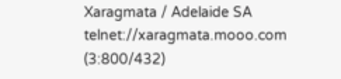Xaragmata / Adelaide SA telnet://xaragmata.mooo.com (3:800/432)